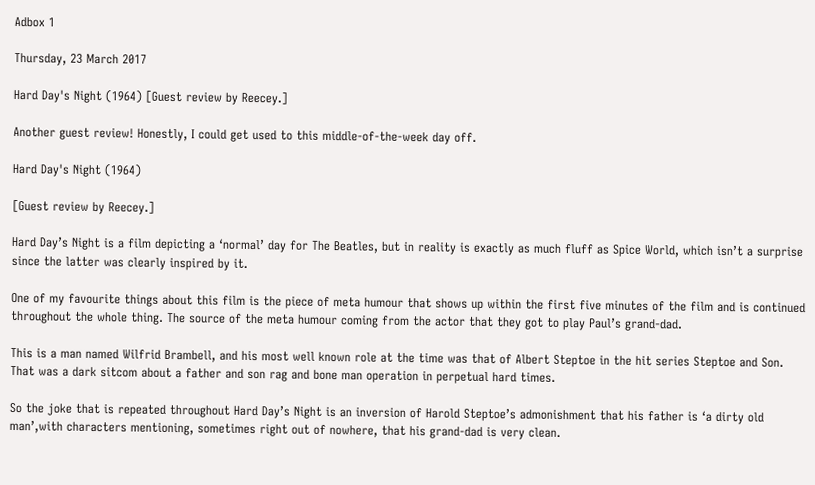Adbox 1

Thursday, 23 March 2017

Hard Day's Night (1964) [Guest review by Reecey.]

Another guest review! Honestly, I could get used to this middle-of-the-week day off.

Hard Day's Night (1964)

[Guest review by Reecey.]

Hard Day’s Night is a film depicting a ‘normal’ day for The Beatles, but in reality is exactly as much fluff as Spice World, which isn’t a surprise since the latter was clearly inspired by it.

One of my favourite things about this film is the piece of meta humour that shows up within the first five minutes of the film and is continued throughout the whole thing. The source of the meta humour coming from the actor that they got to play Paul’s grand-dad.

This is a man named Wilfrid Brambell, and his most well known role at the time was that of Albert Steptoe in the hit series Steptoe and Son. That was a dark sitcom about a father and son rag and bone man operation in perpetual hard times.

So the joke that is repeated throughout Hard Day’s Night is an inversion of Harold Steptoe’s admonishment that his father is ‘a dirty old man’,with characters mentioning, sometimes right out of nowhere, that his grand-dad is very clean.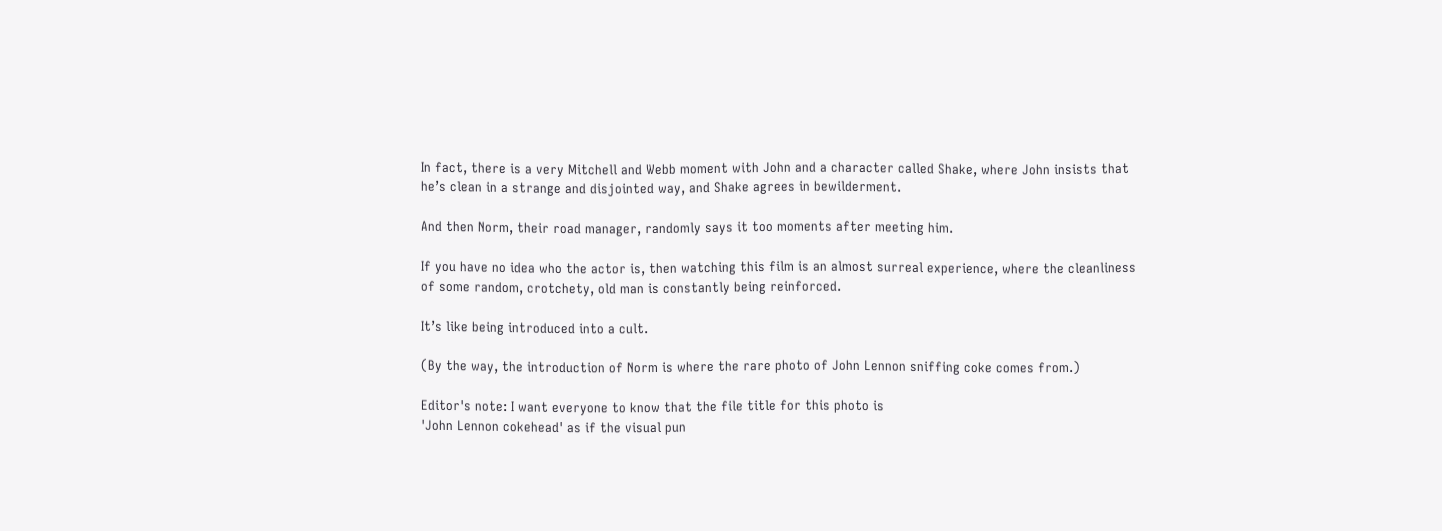In fact, there is a very Mitchell and Webb moment with John and a character called Shake, where John insists that he’s clean in a strange and disjointed way, and Shake agrees in bewilderment.

And then Norm, their road manager, randomly says it too moments after meeting him.

If you have no idea who the actor is, then watching this film is an almost surreal experience, where the cleanliness of some random, crotchety, old man is constantly being reinforced.

It’s like being introduced into a cult.

(By the way, the introduction of Norm is where the rare photo of John Lennon sniffing coke comes from.)

Editor's note: I want everyone to know that the file title for this photo is
'John Lennon cokehead' as if the visual pun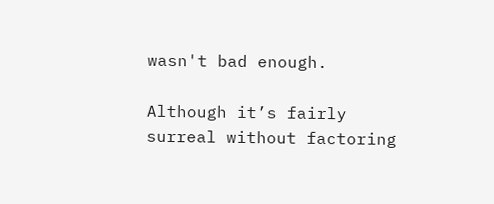wasn't bad enough.

Although it’s fairly surreal without factoring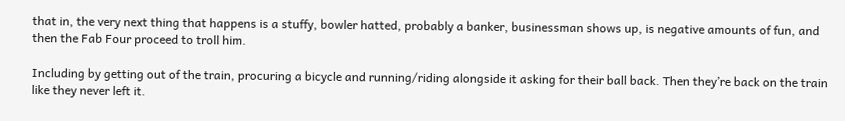that in, the very next thing that happens is a stuffy, bowler hatted, probably a banker, businessman shows up, is negative amounts of fun, and then the Fab Four proceed to troll him.

Including by getting out of the train, procuring a bicycle and running/riding alongside it asking for their ball back. Then they’re back on the train like they never left it.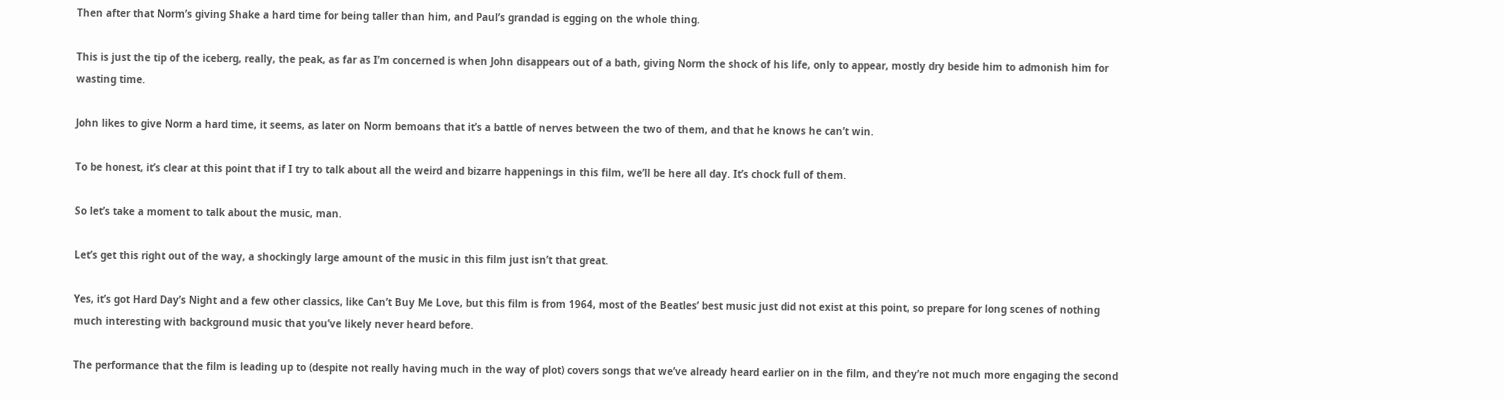Then after that Norm’s giving Shake a hard time for being taller than him, and Paul’s grandad is egging on the whole thing.

This is just the tip of the iceberg, really, the peak, as far as I’m concerned is when John disappears out of a bath, giving Norm the shock of his life, only to appear, mostly dry beside him to admonish him for wasting time.

John likes to give Norm a hard time, it seems, as later on Norm bemoans that it’s a battle of nerves between the two of them, and that he knows he can’t win.

To be honest, it’s clear at this point that if I try to talk about all the weird and bizarre happenings in this film, we’ll be here all day. It’s chock full of them.

So let’s take a moment to talk about the music, man.

Let’s get this right out of the way, a shockingly large amount of the music in this film just isn’t that great.

Yes, it’s got Hard Day’s Night and a few other classics, like Can’t Buy Me Love, but this film is from 1964, most of the Beatles’ best music just did not exist at this point, so prepare for long scenes of nothing much interesting with background music that you’ve likely never heard before.

The performance that the film is leading up to (despite not really having much in the way of plot) covers songs that we’ve already heard earlier on in the film, and they’re not much more engaging the second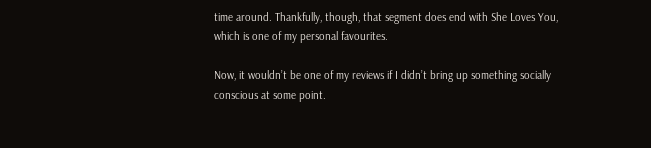time around. Thankfully, though, that segment does end with She Loves You, which is one of my personal favourites.

Now, it wouldn’t be one of my reviews if I didn’t bring up something socially conscious at some point.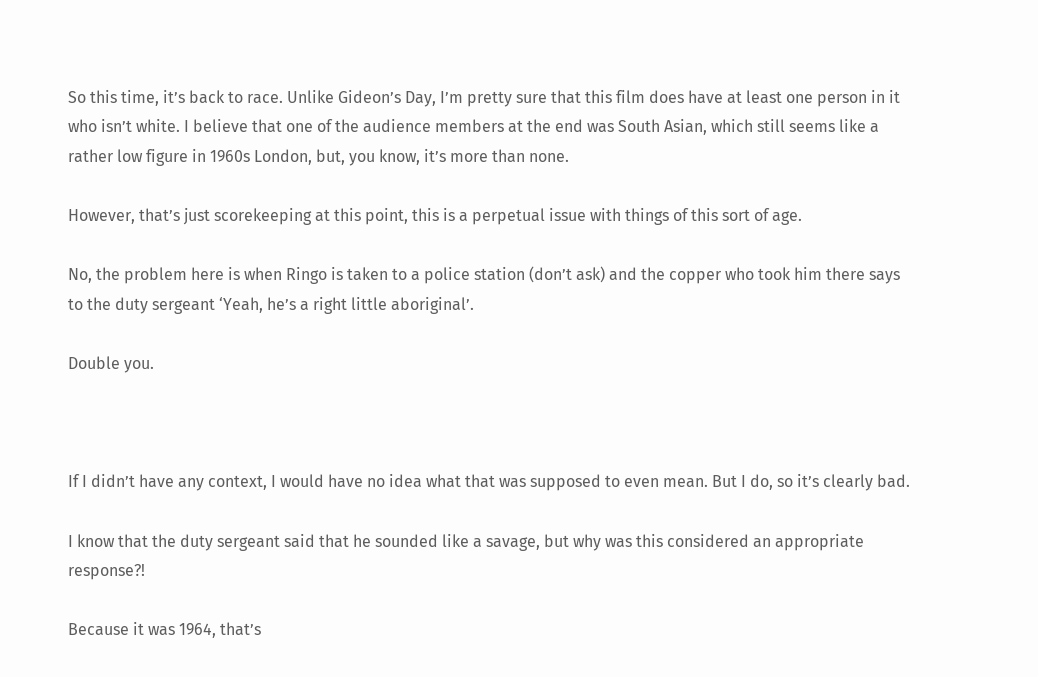So this time, it’s back to race. Unlike Gideon’s Day, I’m pretty sure that this film does have at least one person in it who isn’t white. I believe that one of the audience members at the end was South Asian, which still seems like a rather low figure in 1960s London, but, you know, it’s more than none.

However, that’s just scorekeeping at this point, this is a perpetual issue with things of this sort of age.

No, the problem here is when Ringo is taken to a police station (don’t ask) and the copper who took him there says to the duty sergeant ‘Yeah, he’s a right little aboriginal’.

Double you.



If I didn’t have any context, I would have no idea what that was supposed to even mean. But I do, so it’s clearly bad.

I know that the duty sergeant said that he sounded like a savage, but why was this considered an appropriate response?!

Because it was 1964, that’s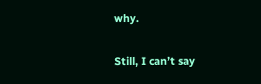why.

Still, I can’t say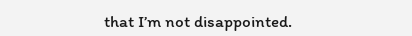that I’m not disappointed.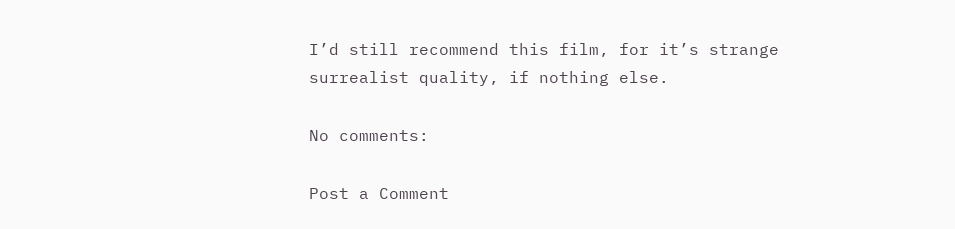I’d still recommend this film, for it’s strange surrealist quality, if nothing else.

No comments:

Post a Comment